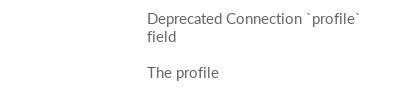Deprecated Connection `profile` field

The profile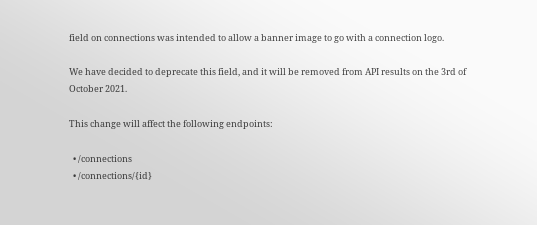field on connections was intended to allow a banner image to go with a connection logo.

We have decided to deprecate this field, and it will be removed from API results on the 3rd of October 2021.

This change will affect the following endpoints:

  • /connections
  • /connections/{id}